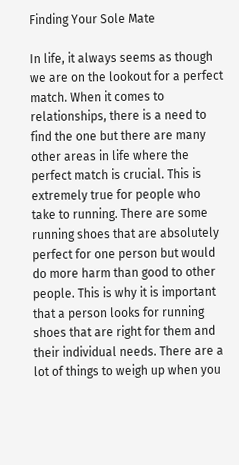Finding Your Sole Mate

In life, it always seems as though we are on the lookout for a perfect match. When it comes to relationships, there is a need to find the one but there are many other areas in life where the perfect match is crucial. This is extremely true for people who take to running. There are some running shoes that are absolutely perfect for one person but would do more harm than good to other people. This is why it is important that a person looks for running shoes that are right for them and their individual needs. There are a lot of things to weigh up when you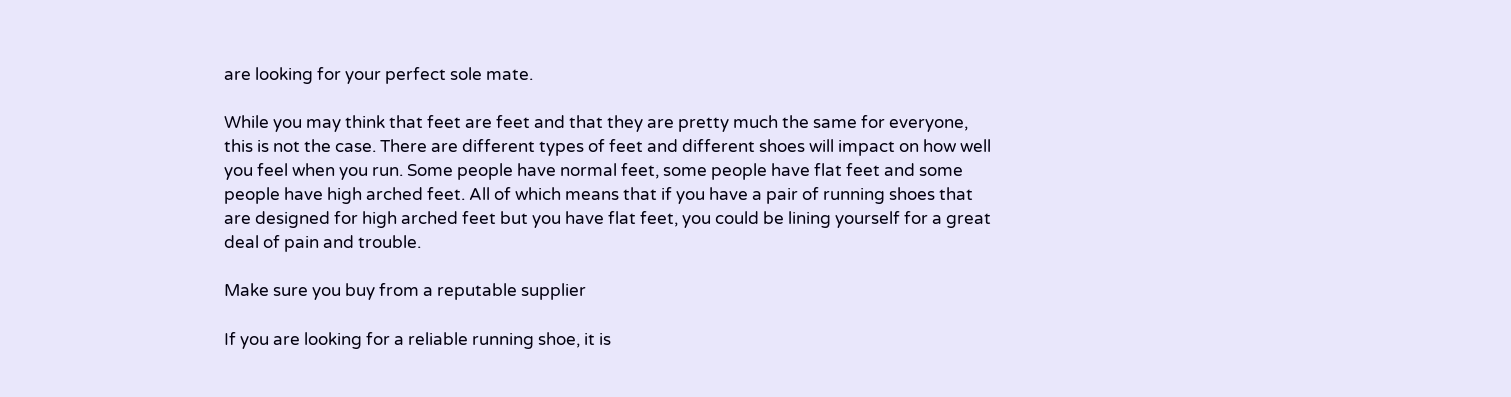are looking for your perfect sole mate.

While you may think that feet are feet and that they are pretty much the same for everyone, this is not the case. There are different types of feet and different shoes will impact on how well you feel when you run. Some people have normal feet, some people have flat feet and some people have high arched feet. All of which means that if you have a pair of running shoes that are designed for high arched feet but you have flat feet, you could be lining yourself for a great deal of pain and trouble.

Make sure you buy from a reputable supplier

If you are looking for a reliable running shoe, it is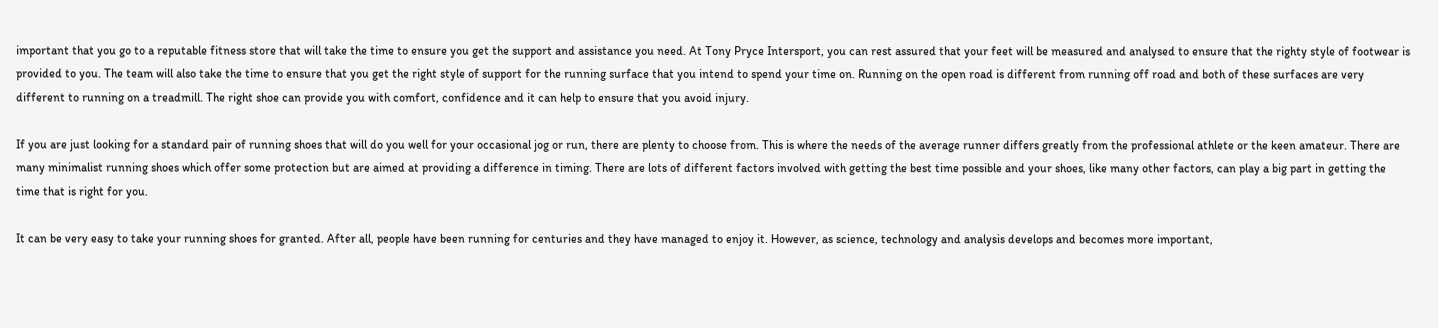important that you go to a reputable fitness store that will take the time to ensure you get the support and assistance you need. At Tony Pryce Intersport, you can rest assured that your feet will be measured and analysed to ensure that the righty style of footwear is provided to you. The team will also take the time to ensure that you get the right style of support for the running surface that you intend to spend your time on. Running on the open road is different from running off road and both of these surfaces are very different to running on a treadmill. The right shoe can provide you with comfort, confidence and it can help to ensure that you avoid injury.

If you are just looking for a standard pair of running shoes that will do you well for your occasional jog or run, there are plenty to choose from. This is where the needs of the average runner differs greatly from the professional athlete or the keen amateur. There are many minimalist running shoes which offer some protection but are aimed at providing a difference in timing. There are lots of different factors involved with getting the best time possible and your shoes, like many other factors, can play a big part in getting the time that is right for you.

It can be very easy to take your running shoes for granted. After all, people have been running for centuries and they have managed to enjoy it. However, as science, technology and analysis develops and becomes more important,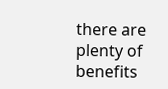there are plenty of benefits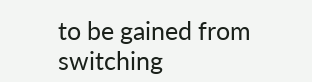to be gained from switching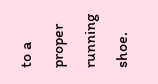to a proper running shoe.